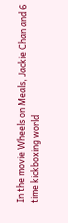In the movie Wheels on Meals, Jackie Chan and 6 time kickboxing world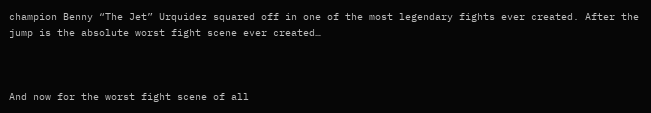champion Benny “The Jet” Urquidez squared off in one of the most legendary fights ever created. After the jump is the absolute worst fight scene ever created…



And now for the worst fight scene of all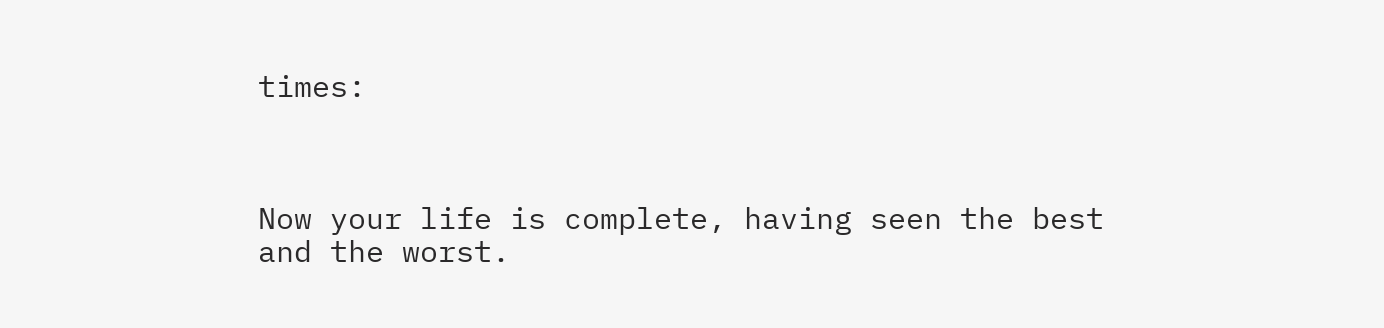times:



Now your life is complete, having seen the best and the worst.